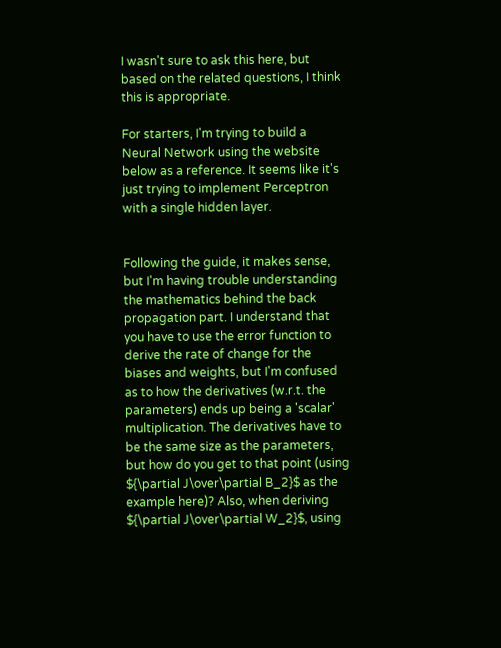I wasn't sure to ask this here, but based on the related questions, I think this is appropriate.

For starters, I'm trying to build a Neural Network using the website below as a reference. It seems like it's just trying to implement Perceptron with a single hidden layer.


Following the guide, it makes sense, but I'm having trouble understanding the mathematics behind the back propagation part. I understand that you have to use the error function to derive the rate of change for the biases and weights, but I'm confused as to how the derivatives (w.r.t. the parameters) ends up being a 'scalar' multiplication. The derivatives have to be the same size as the parameters, but how do you get to that point (using ${\partial J\over\partial B_2}$ as the example here)? Also, when deriving ${\partial J\over\partial W_2}$, using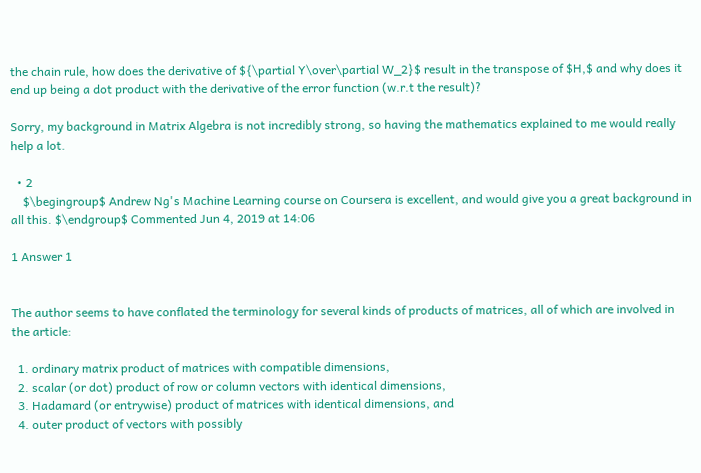the chain rule, how does the derivative of ${\partial Y\over\partial W_2}$ result in the transpose of $H,$ and why does it end up being a dot product with the derivative of the error function (w.r.t the result)?

Sorry, my background in Matrix Algebra is not incredibly strong, so having the mathematics explained to me would really help a lot.

  • 2
    $\begingroup$ Andrew Ng's Machine Learning course on Coursera is excellent, and would give you a great background in all this. $\endgroup$ Commented Jun 4, 2019 at 14:06

1 Answer 1


The author seems to have conflated the terminology for several kinds of products of matrices, all of which are involved in the article:

  1. ordinary matrix product of matrices with compatible dimensions,
  2. scalar (or dot) product of row or column vectors with identical dimensions,
  3. Hadamard (or entrywise) product of matrices with identical dimensions, and
  4. outer product of vectors with possibly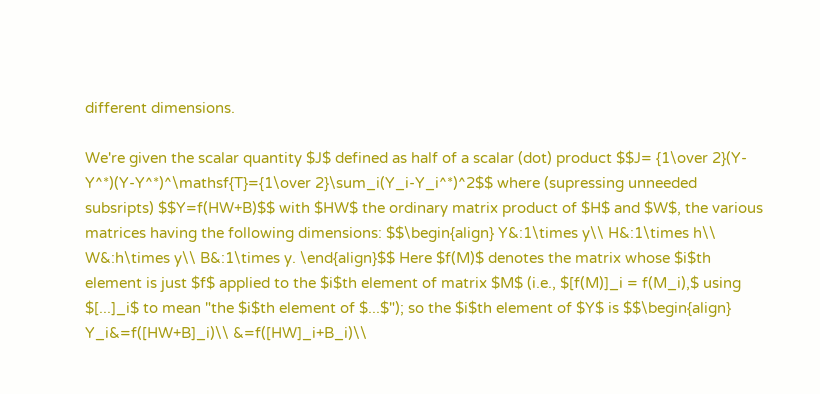different dimensions.

We're given the scalar quantity $J$ defined as half of a scalar (dot) product $$J= {1\over 2}(Y-Y^*)(Y-Y^*)^\mathsf{T}={1\over 2}\sum_i(Y_i-Y_i^*)^2$$ where (supressing unneeded subsripts) $$Y=f(HW+B)$$ with $HW$ the ordinary matrix product of $H$ and $W$, the various matrices having the following dimensions: $$\begin{align} Y&:1\times y\\ H&:1\times h\\ W&:h\times y\\ B&:1\times y. \end{align}$$ Here $f(M)$ denotes the matrix whose $i$th element is just $f$ applied to the $i$th element of matrix $M$ (i.e., $[f(M)]_i = f(M_i),$ using $[...]_i$ to mean "the $i$th element of $...$"); so the $i$th element of $Y$ is $$\begin{align} Y_i&=f([HW+B]_i)\\ &=f([HW]_i+B_i)\\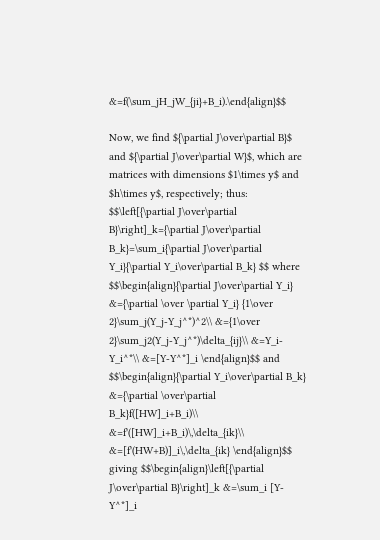&=f(\sum_jH_jW_{ji}+B_i).\end{align}$$

Now, we find ${\partial J\over\partial B}$ and ${\partial J\over\partial W}$, which are matrices with dimensions $1\times y$ and $h\times y$, respectively; thus: $$\left[{\partial J\over\partial B}\right]_k={\partial J\over\partial B_k}=\sum_i{\partial J\over\partial Y_i}{\partial Y_i\over\partial B_k} $$ where $$\begin{align}{\partial J\over\partial Y_i} &={\partial \over \partial Y_i} {1\over 2}\sum_j(Y_j-Y_j^*)^2\\ &={1\over 2}\sum_j2(Y_j-Y_j^*)\delta_{ij}\\ &=Y_i-Y_i^*\\ &=[Y-Y^*]_i \end{align}$$ and $$\begin{align}{\partial Y_i\over\partial B_k} &={\partial \over\partial B_k}f([HW]_i+B_i)\\ &=f'([HW]_i+B_i)\,\delta_{ik}\\ &=[f'(HW+B)]_i\,\delta_{ik} \end{align}$$ giving $$\begin{align}\left[{\partial J\over\partial B}\right]_k &=\sum_i [Y-Y^*]_i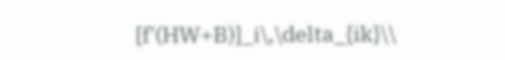[f'(HW+B)]_i\,\delta_{ik}\\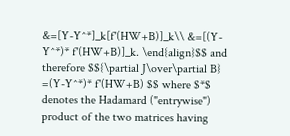&=[Y-Y^*]_k[f'(HW+B)]_k\\ &=[(Y-Y^*)* f'(HW+B)]_k. \end{align}$$ and therefore $${\partial J\over\partial B} =(Y-Y^*)* f'(HW+B) $$ where $*$ denotes the Hadamard ("entrywise") product of the two matrices having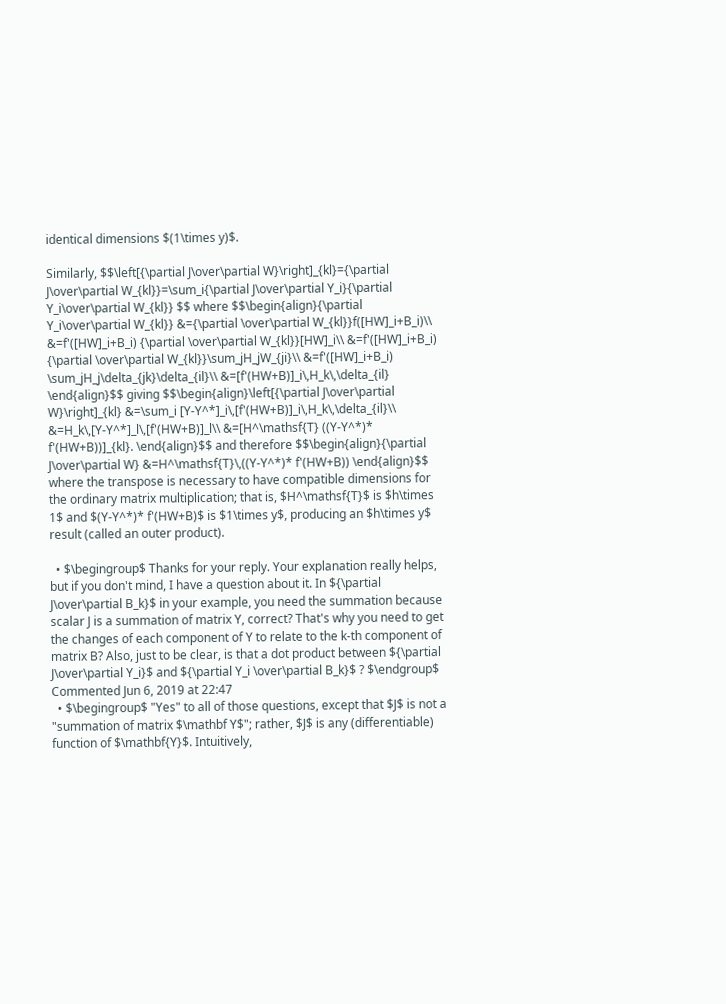identical dimensions $(1\times y)$.

Similarly, $$\left[{\partial J\over\partial W}\right]_{kl}={\partial J\over\partial W_{kl}}=\sum_i{\partial J\over\partial Y_i}{\partial Y_i\over\partial W_{kl}} $$ where $$\begin{align}{\partial Y_i\over\partial W_{kl}} &={\partial \over\partial W_{kl}}f([HW]_i+B_i)\\ &=f'([HW]_i+B_i) {\partial \over\partial W_{kl}}[HW]_i\\ &=f'([HW]_i+B_i) {\partial \over\partial W_{kl}}\sum_jH_jW_{ji}\\ &=f'([HW]_i+B_i) \sum_jH_j\delta_{jk}\delta_{il}\\ &=[f'(HW+B)]_i\,H_k\,\delta_{il} \end{align}$$ giving $$\begin{align}\left[{\partial J\over\partial W}\right]_{kl} &=\sum_i [Y-Y^*]_i\,[f'(HW+B)]_i\,H_k\,\delta_{il}\\ &=H_k\,[Y-Y^*]_l\,[f'(HW+B)]_l\\ &=[H^\mathsf{T} ((Y-Y^*)* f'(HW+B))]_{kl}. \end{align}$$ and therefore $$\begin{align}{\partial J\over\partial W} &=H^\mathsf{T}\,((Y-Y^*)* f'(HW+B)) \end{align}$$ where the transpose is necessary to have compatible dimensions for the ordinary matrix multiplication; that is, $H^\mathsf{T}$ is $h\times 1$ and $(Y-Y^*)* f'(HW+B)$ is $1\times y$, producing an $h\times y$ result (called an outer product).

  • $\begingroup$ Thanks for your reply. Your explanation really helps, but if you don't mind, I have a question about it. In ${\partial J\over\partial B_k}$ in your example, you need the summation because scalar J is a summation of matrix Y, correct? That's why you need to get the changes of each component of Y to relate to the k-th component of matrix B? Also, just to be clear, is that a dot product between ${\partial J\over\partial Y_i}$ and ${\partial Y_i \over\partial B_k}$ ? $\endgroup$ Commented Jun 6, 2019 at 22:47
  • $\begingroup$ "Yes" to all of those questions, except that $J$ is not a "summation of matrix $\mathbf Y$"; rather, $J$ is any (differentiable) function of $\mathbf{Y}$. Intuitively,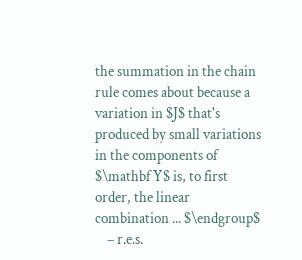the summation in the chain rule comes about because a variation in $J$ that's produced by small variations in the components of $\mathbf Y$ is, to first order, the linear combination ... $\endgroup$
    – r.e.s.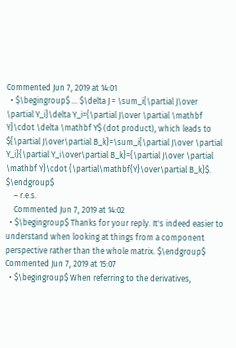Commented Jun 7, 2019 at 14:01
  • $\begingroup$ ... $\delta J = \sum_i{\partial J\over \partial Y_i}\delta Y_i={\partial J\over \partial \mathbf Y}\cdot \delta \mathbf Y$ (dot product), which leads to ${\partial J\over\partial B_k}=\sum_i{\partial J\over \partial Y_i}{\partial Y_i\over\partial B_k}={\partial J\over \partial \mathbf Y}\cdot {\partial\mathbf{Y}\over\partial B_k}$. $\endgroup$
    – r.e.s.
    Commented Jun 7, 2019 at 14:02
  • $\begingroup$ Thanks for your reply. It's indeed easier to understand when looking at things from a component perspective rather than the whole matrix. $\endgroup$ Commented Jun 7, 2019 at 15:07
  • $\begingroup$ When referring to the derivatives,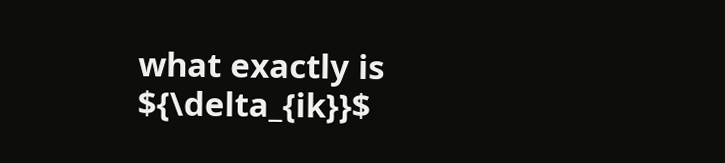what exactly is ${\delta_{ik}}$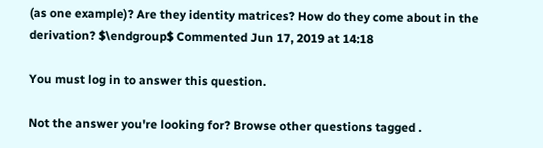(as one example)? Are they identity matrices? How do they come about in the derivation? $\endgroup$ Commented Jun 17, 2019 at 14:18

You must log in to answer this question.

Not the answer you're looking for? Browse other questions tagged .